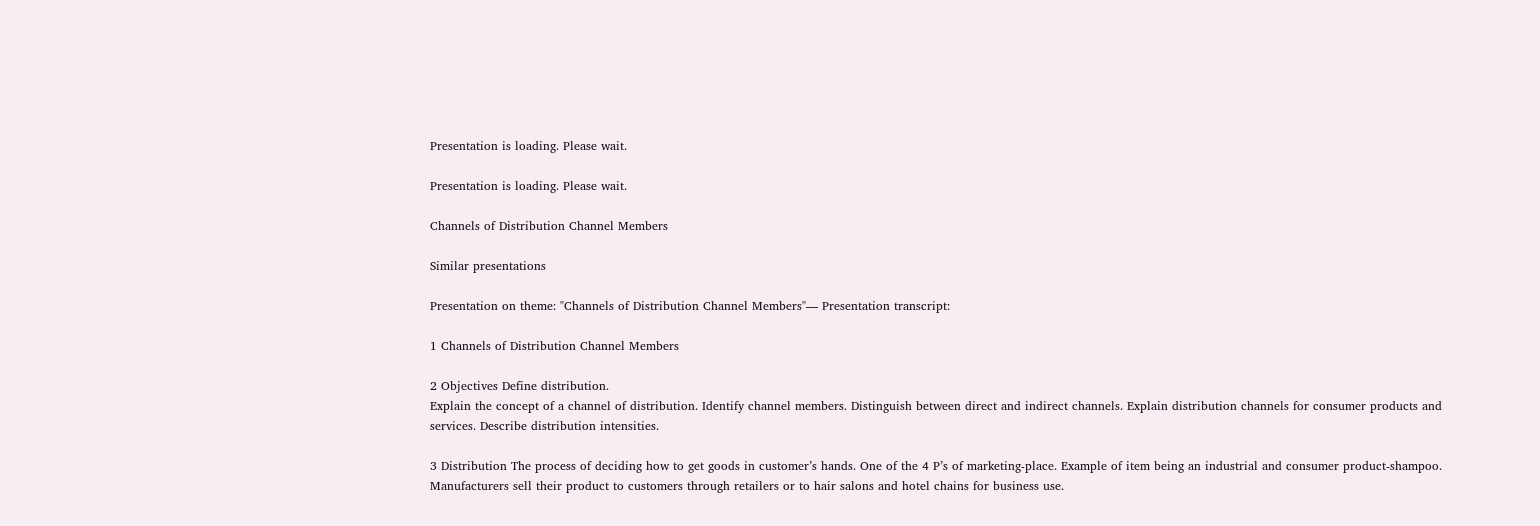Presentation is loading. Please wait.

Presentation is loading. Please wait.

Channels of Distribution Channel Members

Similar presentations

Presentation on theme: "Channels of Distribution Channel Members"— Presentation transcript:

1 Channels of Distribution Channel Members

2 Objectives Define distribution.
Explain the concept of a channel of distribution. Identify channel members. Distinguish between direct and indirect channels. Explain distribution channels for consumer products and services. Describe distribution intensities.

3 Distribution The process of deciding how to get goods in customer’s hands. One of the 4 P’s of marketing-place. Example of item being an industrial and consumer product-shampoo. Manufacturers sell their product to customers through retailers or to hair salons and hotel chains for business use.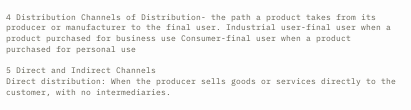4 Distribution Channels of Distribution- the path a product takes from its producer or manufacturer to the final user. Industrial user-final user when a product purchased for business use Consumer-final user when a product purchased for personal use

5 Direct and Indirect Channels
Direct distribution: When the producer sells goods or services directly to the customer, with no intermediaries.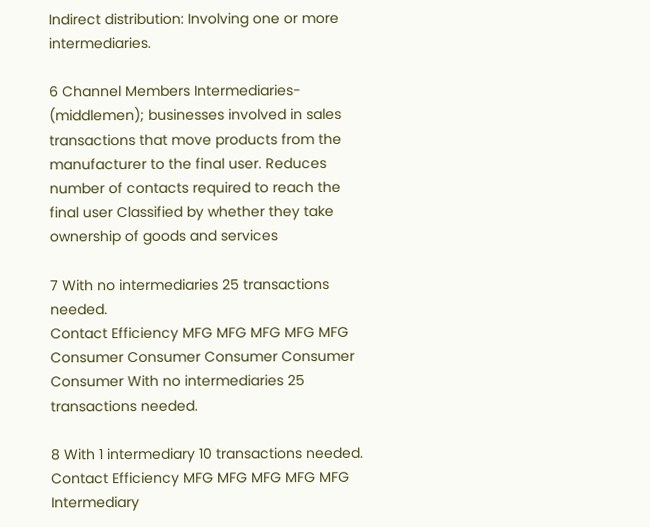Indirect distribution: Involving one or more intermediaries.

6 Channel Members Intermediaries- (middlemen); businesses involved in sales transactions that move products from the manufacturer to the final user. Reduces number of contacts required to reach the final user Classified by whether they take ownership of goods and services

7 With no intermediaries 25 transactions needed.
Contact Efficiency MFG MFG MFG MFG MFG Consumer Consumer Consumer Consumer Consumer With no intermediaries 25 transactions needed.

8 With 1 intermediary 10 transactions needed.
Contact Efficiency MFG MFG MFG MFG MFG Intermediary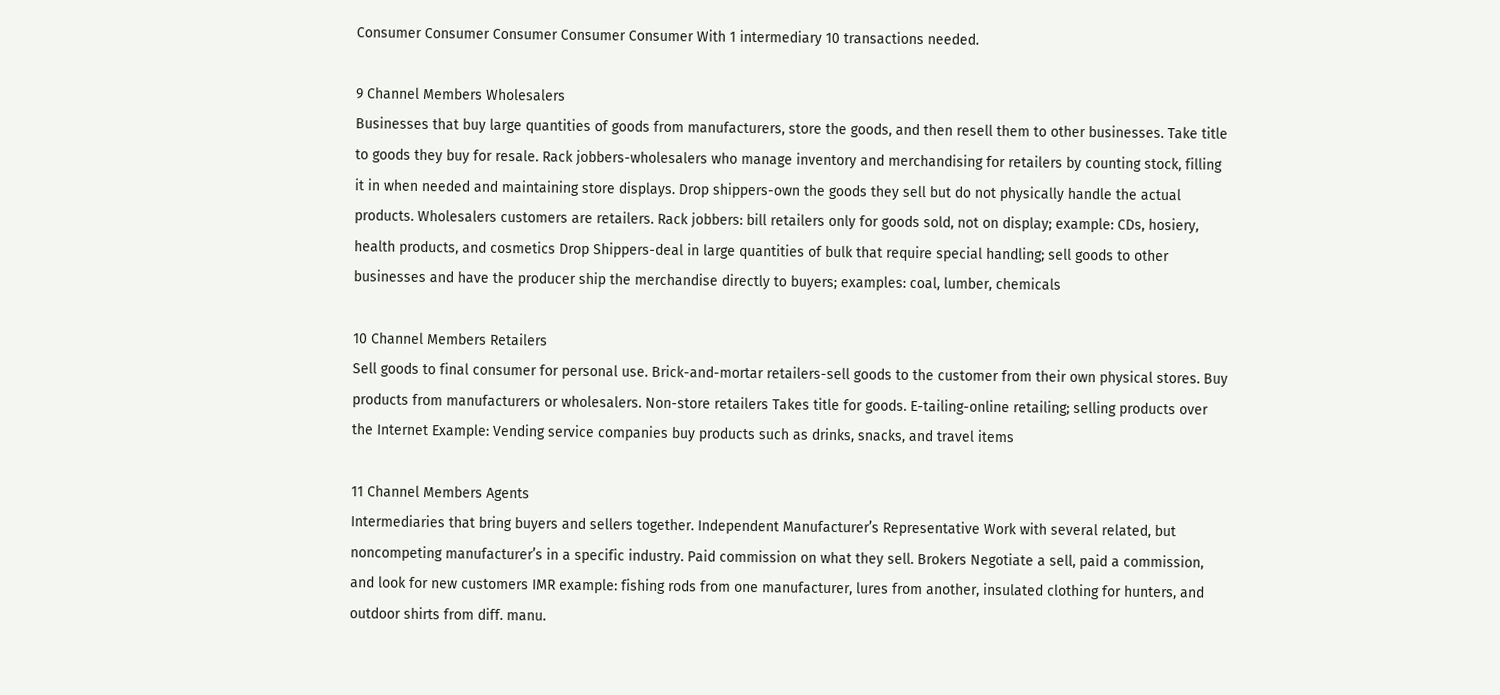Consumer Consumer Consumer Consumer Consumer With 1 intermediary 10 transactions needed.

9 Channel Members Wholesalers
Businesses that buy large quantities of goods from manufacturers, store the goods, and then resell them to other businesses. Take title to goods they buy for resale. Rack jobbers-wholesalers who manage inventory and merchandising for retailers by counting stock, filling it in when needed and maintaining store displays. Drop shippers-own the goods they sell but do not physically handle the actual products. Wholesalers customers are retailers. Rack jobbers: bill retailers only for goods sold, not on display; example: CDs, hosiery, health products, and cosmetics Drop Shippers-deal in large quantities of bulk that require special handling; sell goods to other businesses and have the producer ship the merchandise directly to buyers; examples: coal, lumber, chemicals

10 Channel Members Retailers
Sell goods to final consumer for personal use. Brick-and-mortar retailers-sell goods to the customer from their own physical stores. Buy products from manufacturers or wholesalers. Non-store retailers Takes title for goods. E-tailing-online retailing; selling products over the Internet Example: Vending service companies buy products such as drinks, snacks, and travel items

11 Channel Members Agents
Intermediaries that bring buyers and sellers together. Independent Manufacturer’s Representative Work with several related, but noncompeting manufacturer’s in a specific industry. Paid commission on what they sell. Brokers Negotiate a sell, paid a commission, and look for new customers IMR example: fishing rods from one manufacturer, lures from another, insulated clothing for hunters, and outdoor shirts from diff. manu.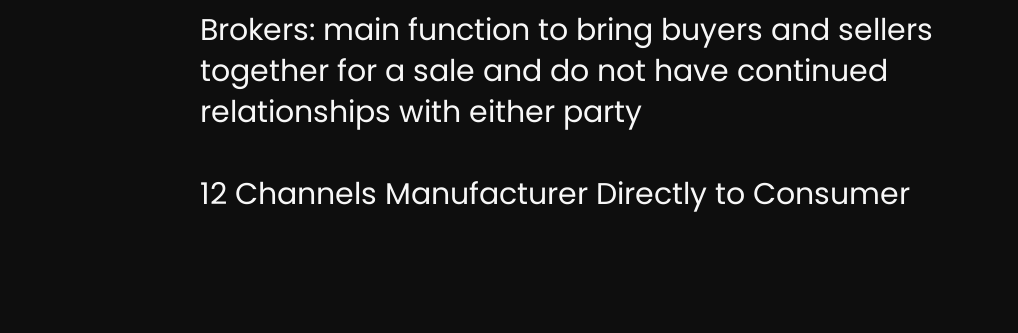Brokers: main function to bring buyers and sellers together for a sale and do not have continued relationships with either party

12 Channels Manufacturer Directly to Consumer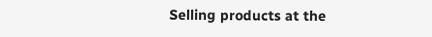Selling products at the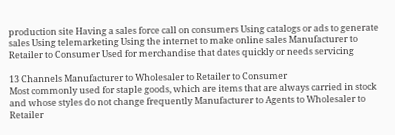production site Having a sales force call on consumers Using catalogs or ads to generate sales Using telemarketing Using the internet to make online sales Manufacturer to Retailer to Consumer Used for merchandise that dates quickly or needs servicing

13 Channels Manufacturer to Wholesaler to Retailer to Consumer
Most commonly used for staple goods, which are items that are always carried in stock and whose styles do not change frequently Manufacturer to Agents to Wholesaler to Retailer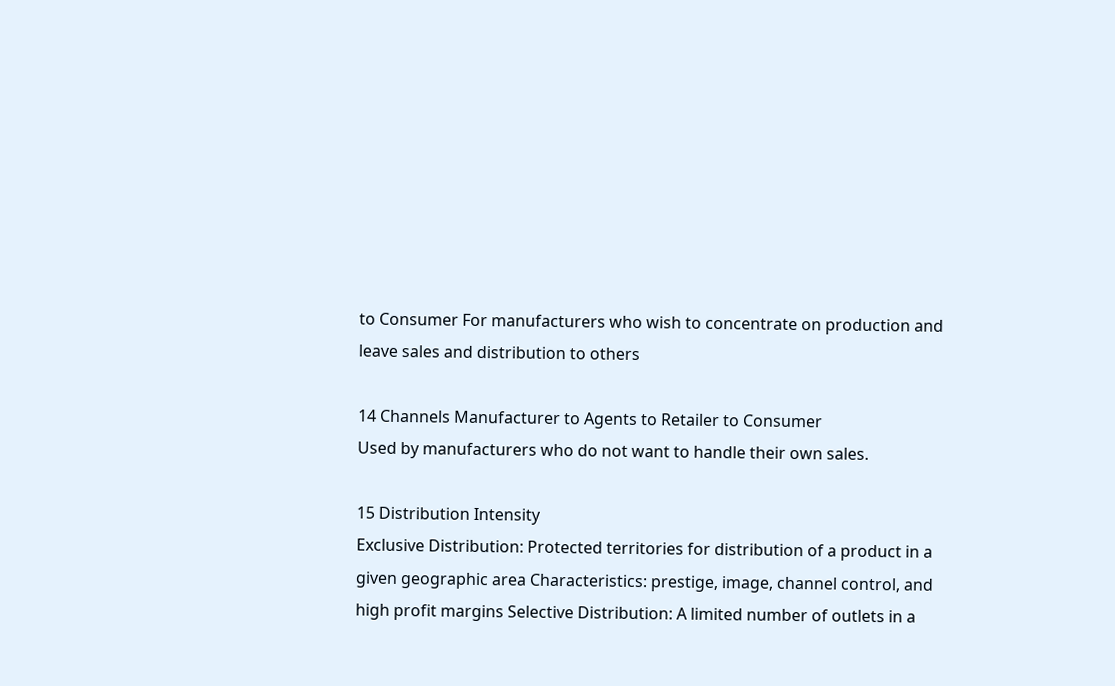to Consumer For manufacturers who wish to concentrate on production and leave sales and distribution to others

14 Channels Manufacturer to Agents to Retailer to Consumer
Used by manufacturers who do not want to handle their own sales.

15 Distribution Intensity
Exclusive Distribution: Protected territories for distribution of a product in a given geographic area Characteristics: prestige, image, channel control, and high profit margins Selective Distribution: A limited number of outlets in a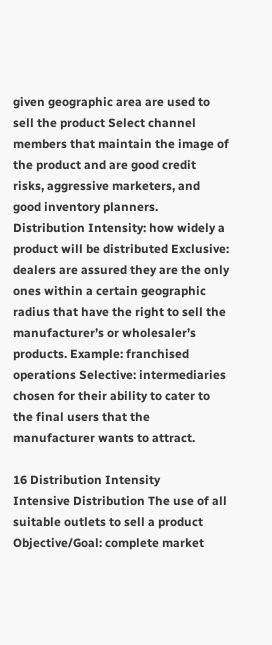given geographic area are used to sell the product Select channel members that maintain the image of the product and are good credit risks, aggressive marketers, and good inventory planners. Distribution Intensity: how widely a product will be distributed Exclusive: dealers are assured they are the only ones within a certain geographic radius that have the right to sell the manufacturer’s or wholesaler’s products. Example: franchised operations Selective: intermediaries chosen for their ability to cater to the final users that the manufacturer wants to attract.

16 Distribution Intensity
Intensive Distribution The use of all suitable outlets to sell a product Objective/Goal: complete market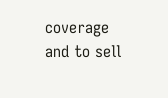coverage and to sell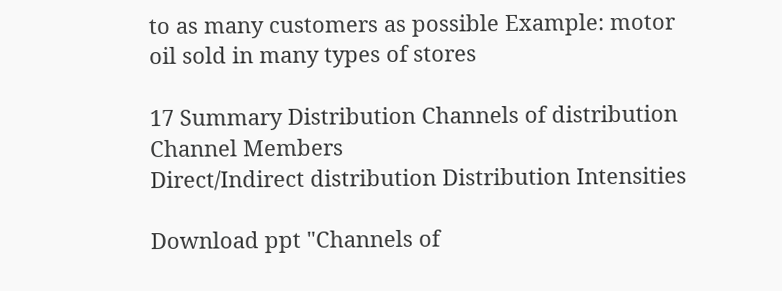to as many customers as possible Example: motor oil sold in many types of stores

17 Summary Distribution Channels of distribution Channel Members
Direct/Indirect distribution Distribution Intensities

Download ppt "Channels of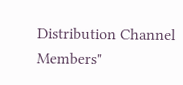Distribution Channel Members"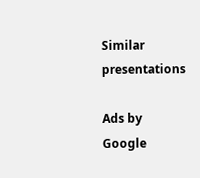Similar presentations

Ads by Google